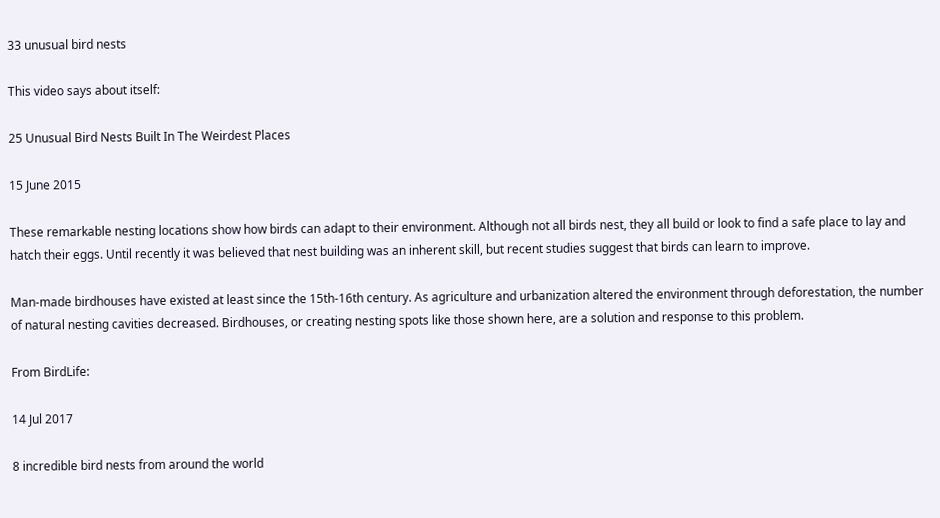33 unusual bird nests

This video says about itself:

25 Unusual Bird Nests Built In The Weirdest Places

15 June 2015

These remarkable nesting locations show how birds can adapt to their environment. Although not all birds nest, they all build or look to find a safe place to lay and hatch their eggs. Until recently it was believed that nest building was an inherent skill, but recent studies suggest that birds can learn to improve.

Man-made birdhouses have existed at least since the 15th-16th century. As agriculture and urbanization altered the environment through deforestation, the number of natural nesting cavities decreased. Birdhouses, or creating nesting spots like those shown here, are a solution and response to this problem.

From BirdLife:

14 Jul 2017

8 incredible bird nests from around the world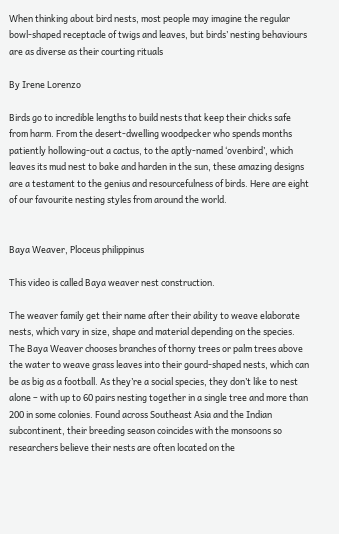When thinking about bird nests, most people may imagine the regular bowl-shaped receptacle of twigs and leaves, but birds’ nesting behaviours are as diverse as their courting rituals

By Irene Lorenzo

Birds go to incredible lengths to build nests that keep their chicks safe from harm. From the desert-dwelling woodpecker who spends months patiently hollowing-out a cactus, to the aptly-named ‘ovenbird’, which leaves its mud nest to bake and harden in the sun, these amazing designs are a testament to the genius and resourcefulness of birds. Here are eight of our favourite nesting styles from around the world.


Baya Weaver, Ploceus philippinus

This video is called Baya weaver nest construction.

The weaver family get their name after their ability to weave elaborate nests, which vary in size, shape and material depending on the species. The Baya Weaver chooses branches of thorny trees or palm trees above the water to weave grass leaves into their gourd-shaped nests, which can be as big as a football. As they’re a social species, they don’t like to nest alone – with up to 60 pairs nesting together in a single tree and more than 200 in some colonies. Found across Southeast Asia and the Indian subcontinent, their breeding season coincides with the monsoons so researchers believe their nests are often located on the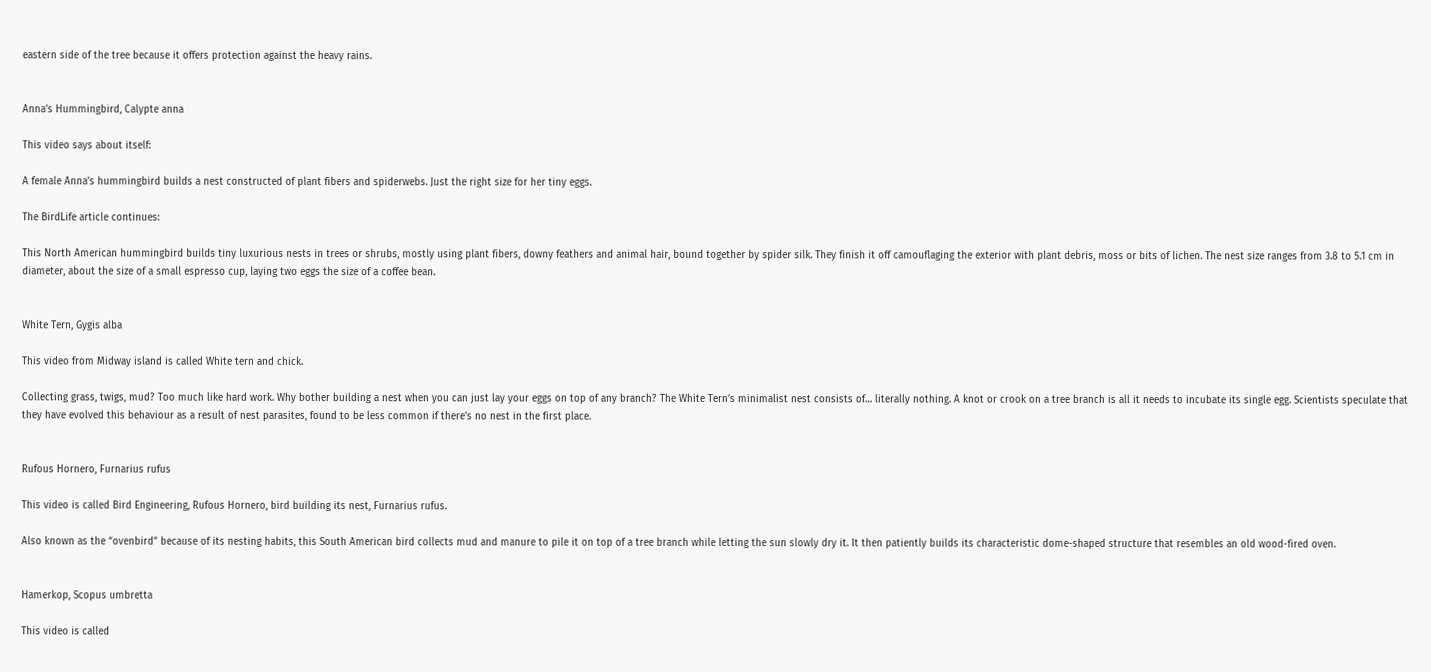eastern side of the tree because it offers protection against the heavy rains.


Anna’s Hummingbird, Calypte anna

This video says about itself:

A female Anna’s hummingbird builds a nest constructed of plant fibers and spiderwebs. Just the right size for her tiny eggs.

The BirdLife article continues:

This North American hummingbird builds tiny luxurious nests in trees or shrubs, mostly using plant fibers, downy feathers and animal hair, bound together by spider silk. They finish it off camouflaging the exterior with plant debris, moss or bits of lichen. The nest size ranges from 3.8 to 5.1 cm in diameter, about the size of a small espresso cup, laying two eggs the size of a coffee bean.


White Tern, Gygis alba

This video from Midway island is called White tern and chick.

Collecting grass, twigs, mud? Too much like hard work. Why bother building a nest when you can just lay your eggs on top of any branch? The White Tern’s minimalist nest consists of… literally nothing. A knot or crook on a tree branch is all it needs to incubate its single egg. Scientists speculate that they have evolved this behaviour as a result of nest parasites, found to be less common if there’s no nest in the first place.


Rufous Hornero, Furnarius rufus

This video is called Bird Engineering, Rufous Hornero, bird building its nest, Furnarius rufus.

Also known as the “ovenbird” because of its nesting habits, this South American bird collects mud and manure to pile it on top of a tree branch while letting the sun slowly dry it. It then patiently builds its characteristic dome-shaped structure that resembles an old wood-fired oven.


Hamerkop, Scopus umbretta

This video is called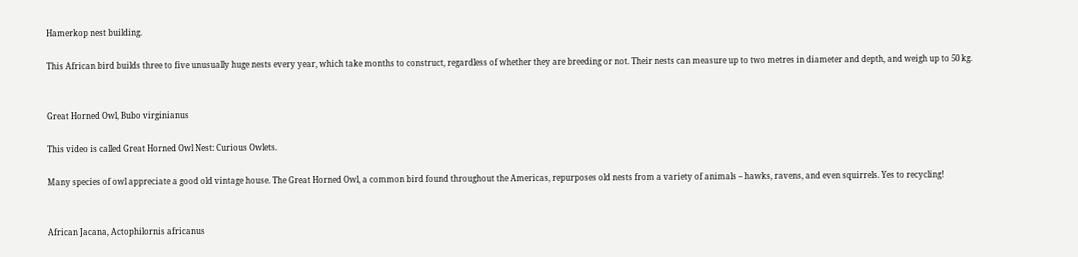Hamerkop nest building.

This African bird builds three to five unusually huge nests every year, which take months to construct, regardless of whether they are breeding or not. Their nests can measure up to two metres in diameter and depth, and weigh up to 50 kg.


Great Horned Owl, Bubo virginianus

This video is called Great Horned Owl Nest: Curious Owlets.

Many species of owl appreciate a good old vintage house. The Great Horned Owl, a common bird found throughout the Americas, repurposes old nests from a variety of animals – hawks, ravens, and even squirrels. Yes to recycling!


African Jacana, Actophilornis africanus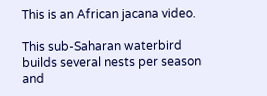This is an African jacana video.

This sub-Saharan waterbird builds several nests per season and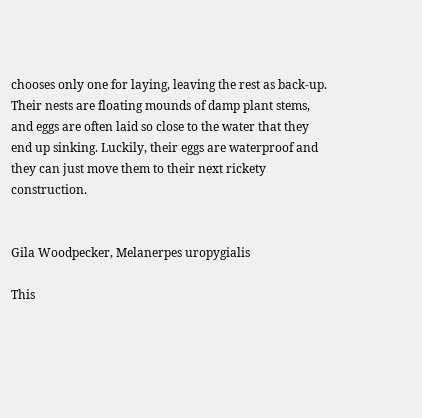chooses only one for laying, leaving the rest as back-up. Their nests are floating mounds of damp plant stems, and eggs are often laid so close to the water that they end up sinking. Luckily, their eggs are waterproof and they can just move them to their next rickety construction.


Gila Woodpecker, Melanerpes uropygialis

This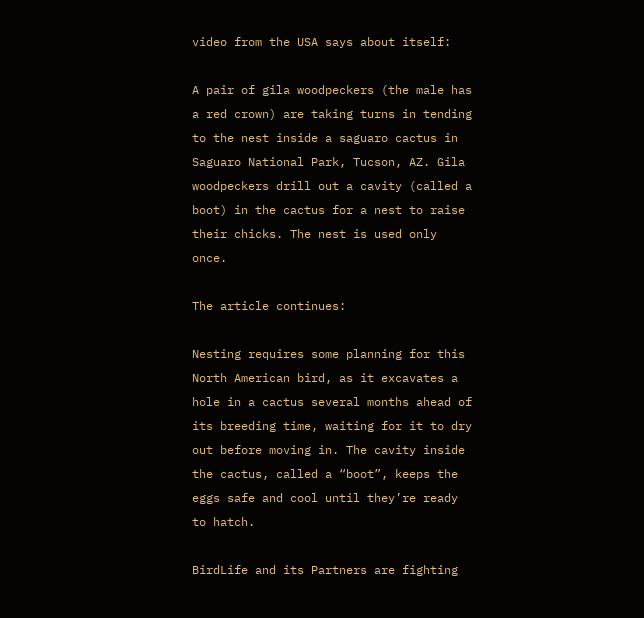video from the USA says about itself:

A pair of gila woodpeckers (the male has a red crown) are taking turns in tending to the nest inside a saguaro cactus in Saguaro National Park, Tucson, AZ. Gila woodpeckers drill out a cavity (called a boot) in the cactus for a nest to raise their chicks. The nest is used only once.

The article continues:

Nesting requires some planning for this North American bird, as it excavates a hole in a cactus several months ahead of its breeding time, waiting for it to dry out before moving in. The cavity inside the cactus, called a “boot”, keeps the eggs safe and cool until they’re ready to hatch.

BirdLife and its Partners are fighting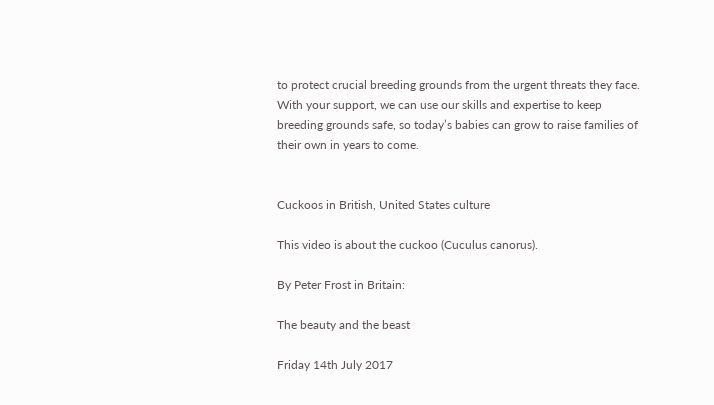to protect crucial breeding grounds from the urgent threats they face. With your support, we can use our skills and expertise to keep breeding grounds safe, so today’s babies can grow to raise families of their own in years to come.


Cuckoos in British, United States culture

This video is about the cuckoo (Cuculus canorus).

By Peter Frost in Britain:

The beauty and the beast

Friday 14th July 2017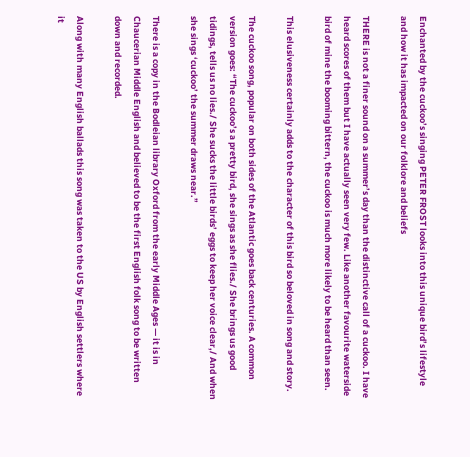Enchanted by the cuckoo’s singing PETER FROST looks into this unique bird’s lifestyle and how it has impacted on our folklore and beliefs

THERE is not a finer sound on a summer’s day than the distinctive call of a cuckoo. I have heard scores of them but I have actually seen very few. Like another favourite waterside bird of mine the booming bittern, the cuckoo is much more likely to be heard than seen.

This elusiveness certainly adds to the character of this bird so beloved in song and story.

The cuckoo song, popular on both sides of the Atlantic goes back centuries. A common version goes: “The cuckoo’s a pretty bird, she sings as she flies./ She brings us good tidings, tells us no lies./ She sucks the little birds’ eggs to keep her voice clear,/ And when she sings ‘cuckoo’ the summer draws near.”

There is a copy in the Bodleian library Oxford from the early Middle Ages — it is in Chaucerian Middle English and believed to be the first English folk song to be written down and recorded.

Along with many English ballads this song was taken to the US by English settlers where it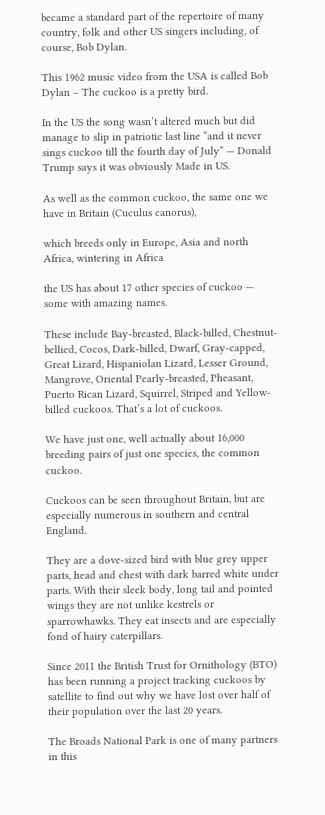became a standard part of the repertoire of many country, folk and other US singers including, of course, Bob Dylan.

This 1962 music video from the USA is called Bob Dylan – The cuckoo is a pretty bird.

In the US the song wasn’t altered much but did manage to slip in patriotic last line “and it never sings cuckoo till the fourth day of July” — Donald Trump says it was obviously Made in US.

As well as the common cuckoo, the same one we have in Britain (Cuculus canorus),

which breeds only in Europe, Asia and north Africa, wintering in Africa

the US has about 17 other species of cuckoo — some with amazing names.

These include Bay-breasted, Black-billed, Chestnut-bellied, Cocos, Dark-billed, Dwarf, Gray-capped, Great Lizard, Hispaniolan Lizard, Lesser Ground, Mangrove, Oriental Pearly-breasted, Pheasant, Puerto Rican Lizard, Squirrel, Striped and Yellow-billed cuckoos. That’s a lot of cuckoos.

We have just one, well actually about 16,000 breeding pairs of just one species, the common cuckoo.

Cuckoos can be seen throughout Britain, but are especially numerous in southern and central England.

They are a dove-sized bird with blue grey upper parts, head and chest with dark barred white under parts. With their sleek body, long tail and pointed wings they are not unlike kestrels or sparrowhawks. They eat insects and are especially fond of hairy caterpillars.

Since 2011 the British Trust for Ornithology (BTO) has been running a project tracking cuckoos by satellite to find out why we have lost over half of their population over the last 20 years.

The Broads National Park is one of many partners in this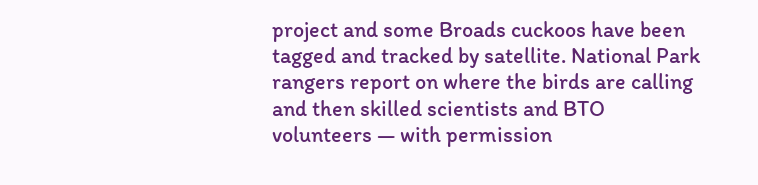project and some Broads cuckoos have been tagged and tracked by satellite. National Park rangers report on where the birds are calling and then skilled scientists and BTO volunteers — with permission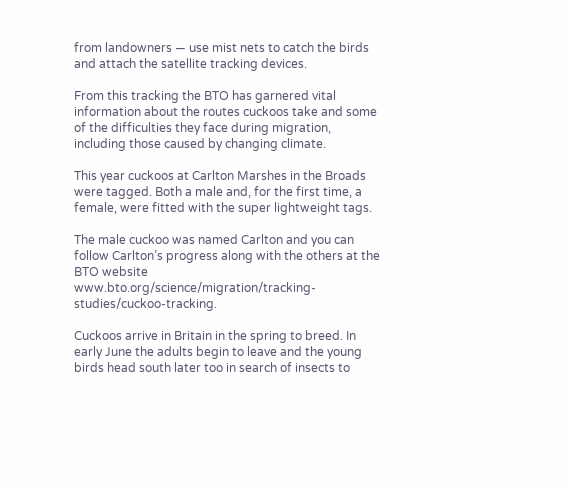from landowners — use mist nets to catch the birds and attach the satellite tracking devices.

From this tracking the BTO has garnered vital information about the routes cuckoos take and some of the difficulties they face during migration, including those caused by changing climate.

This year cuckoos at Carlton Marshes in the Broads were tagged. Both a male and, for the first time, a female, were fitted with the super lightweight tags.

The male cuckoo was named Carlton and you can follow Carlton’s progress along with the others at the BTO website www.bto.org/science/migration/tracking-studies/cuckoo-tracking.

Cuckoos arrive in Britain in the spring to breed. In early June the adults begin to leave and the young birds head south later too in search of insects to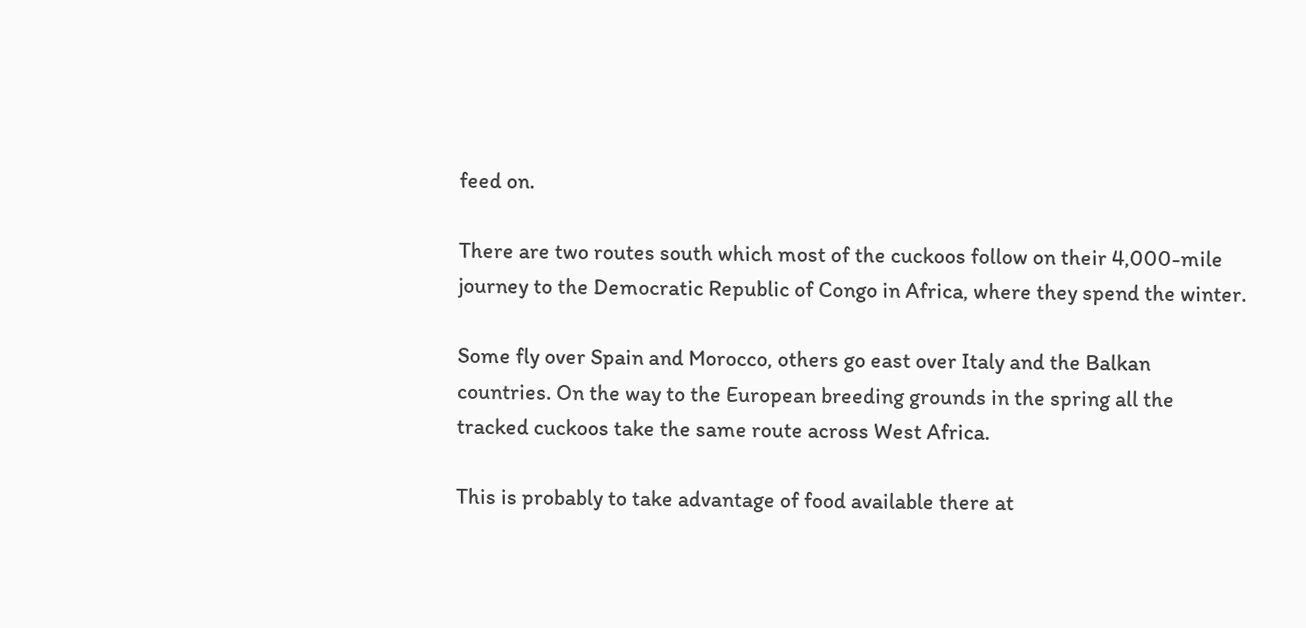feed on.

There are two routes south which most of the cuckoos follow on their 4,000-mile journey to the Democratic Republic of Congo in Africa, where they spend the winter.

Some fly over Spain and Morocco, others go east over Italy and the Balkan countries. On the way to the European breeding grounds in the spring all the tracked cuckoos take the same route across West Africa.

This is probably to take advantage of food available there at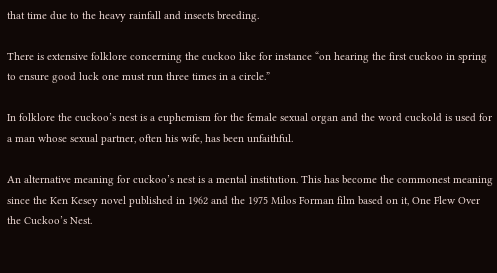that time due to the heavy rainfall and insects breeding.

There is extensive folklore concerning the cuckoo like for instance “on hearing the first cuckoo in spring to ensure good luck one must run three times in a circle.”

In folklore the cuckoo’s nest is a euphemism for the female sexual organ and the word cuckold is used for a man whose sexual partner, often his wife, has been unfaithful.

An alternative meaning for cuckoo’s nest is a mental institution. This has become the commonest meaning since the Ken Kesey novel published in 1962 and the 1975 Milos Forman film based on it, One Flew Over the Cuckoo’s Nest.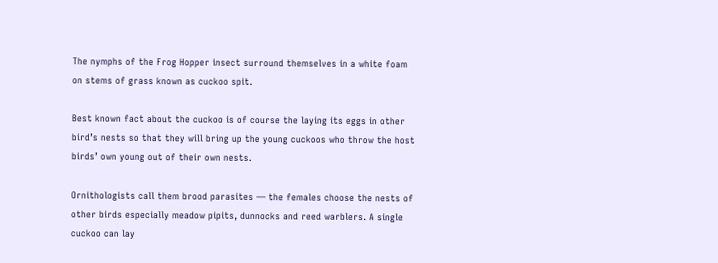The nymphs of the Frog Hopper insect surround themselves in a white foam on stems of grass known as cuckoo spit.

Best known fact about the cuckoo is of course the laying its eggs in other bird’s nests so that they will bring up the young cuckoos who throw the host birds’ own young out of their own nests.

Ornithologists call them brood parasites — the females choose the nests of other birds especially meadow pipits, dunnocks and reed warblers. A single cuckoo can lay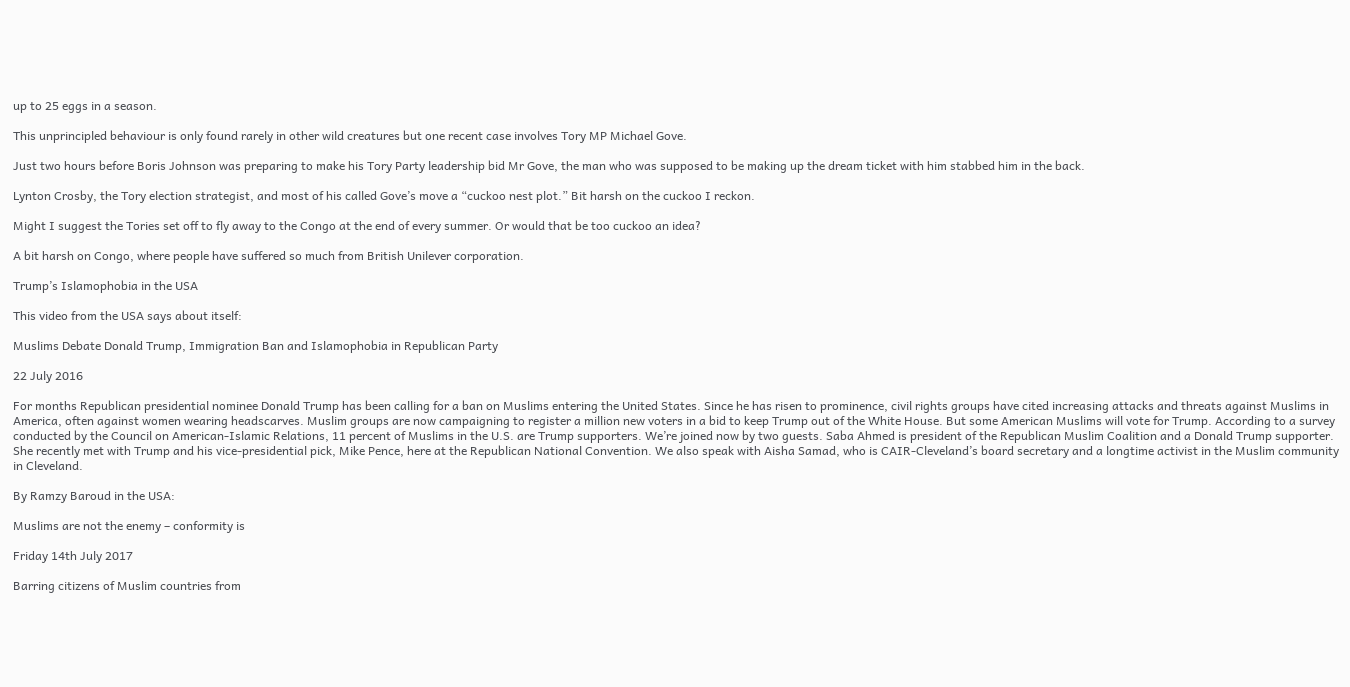up to 25 eggs in a season.

This unprincipled behaviour is only found rarely in other wild creatures but one recent case involves Tory MP Michael Gove.

Just two hours before Boris Johnson was preparing to make his Tory Party leadership bid Mr Gove, the man who was supposed to be making up the dream ticket with him stabbed him in the back.

Lynton Crosby, the Tory election strategist, and most of his called Gove’s move a “cuckoo nest plot.” Bit harsh on the cuckoo I reckon.

Might I suggest the Tories set off to fly away to the Congo at the end of every summer. Or would that be too cuckoo an idea?

A bit harsh on Congo, where people have suffered so much from British Unilever corporation.

Trump’s Islamophobia in the USA

This video from the USA says about itself:

Muslims Debate Donald Trump, Immigration Ban and Islamophobia in Republican Party

22 July 2016

For months Republican presidential nominee Donald Trump has been calling for a ban on Muslims entering the United States. Since he has risen to prominence, civil rights groups have cited increasing attacks and threats against Muslims in America, often against women wearing headscarves. Muslim groups are now campaigning to register a million new voters in a bid to keep Trump out of the White House. But some American Muslims will vote for Trump. According to a survey conducted by the Council on American-Islamic Relations, 11 percent of Muslims in the U.S. are Trump supporters. We’re joined now by two guests. Saba Ahmed is president of the Republican Muslim Coalition and a Donald Trump supporter. She recently met with Trump and his vice-presidential pick, Mike Pence, here at the Republican National Convention. We also speak with Aisha Samad, who is CAIR-Cleveland’s board secretary and a longtime activist in the Muslim community in Cleveland.

By Ramzy Baroud in the USA:

Muslims are not the enemy – conformity is

Friday 14th July 2017

Barring citizens of Muslim countries from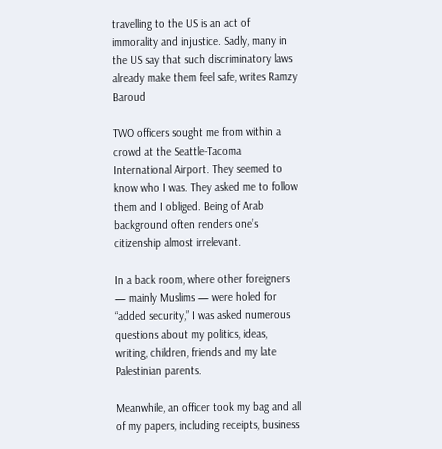travelling to the US is an act of immorality and injustice. Sadly, many in the US say that such discriminatory laws already make them feel safe, writes Ramzy Baroud

TWO officers sought me from within a crowd at the Seattle-Tacoma International Airport. They seemed to know who I was. They asked me to follow them and I obliged. Being of Arab background often renders one’s citizenship almost irrelevant.

In a back room, where other foreigners — mainly Muslims — were holed for “added security,” I was asked numerous questions about my politics, ideas, writing, children, friends and my late Palestinian parents.

Meanwhile, an officer took my bag and all of my papers, including receipts, business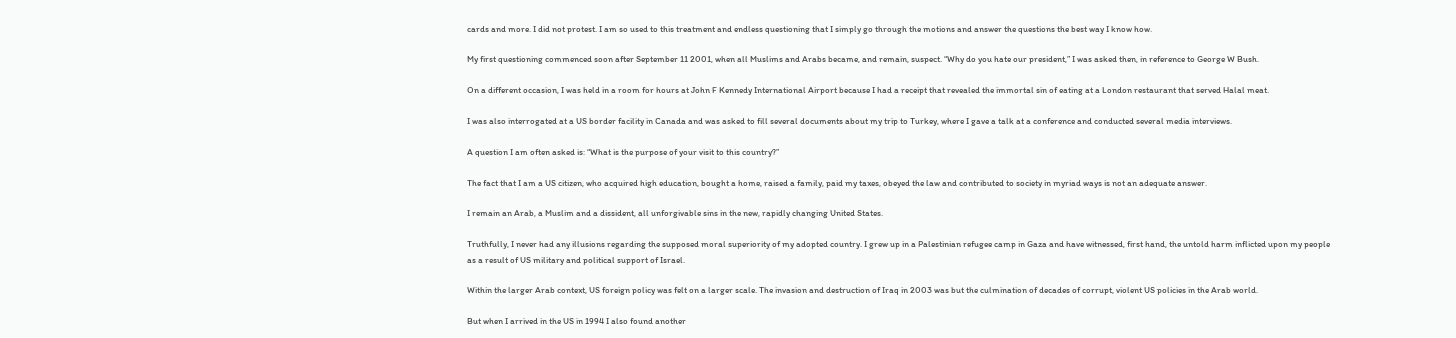cards and more. I did not protest. I am so used to this treatment and endless questioning that I simply go through the motions and answer the questions the best way I know how.

My first questioning commenced soon after September 11 2001, when all Muslims and Arabs became, and remain, suspect. “Why do you hate our president,” I was asked then, in reference to George W Bush.

On a different occasion, I was held in a room for hours at John F Kennedy International Airport because I had a receipt that revealed the immortal sin of eating at a London restaurant that served Halal meat.

I was also interrogated at a US border facility in Canada and was asked to fill several documents about my trip to Turkey, where I gave a talk at a conference and conducted several media interviews.

A question I am often asked is: “What is the purpose of your visit to this country?”

The fact that I am a US citizen, who acquired high education, bought a home, raised a family, paid my taxes, obeyed the law and contributed to society in myriad ways is not an adequate answer.

I remain an Arab, a Muslim and a dissident, all unforgivable sins in the new, rapidly changing United States.

Truthfully, I never had any illusions regarding the supposed moral superiority of my adopted country. I grew up in a Palestinian refugee camp in Gaza and have witnessed, first hand, the untold harm inflicted upon my people as a result of US military and political support of Israel.

Within the larger Arab context, US foreign policy was felt on a larger scale. The invasion and destruction of Iraq in 2003 was but the culmination of decades of corrupt, violent US policies in the Arab world.

But when I arrived in the US in 1994 I also found another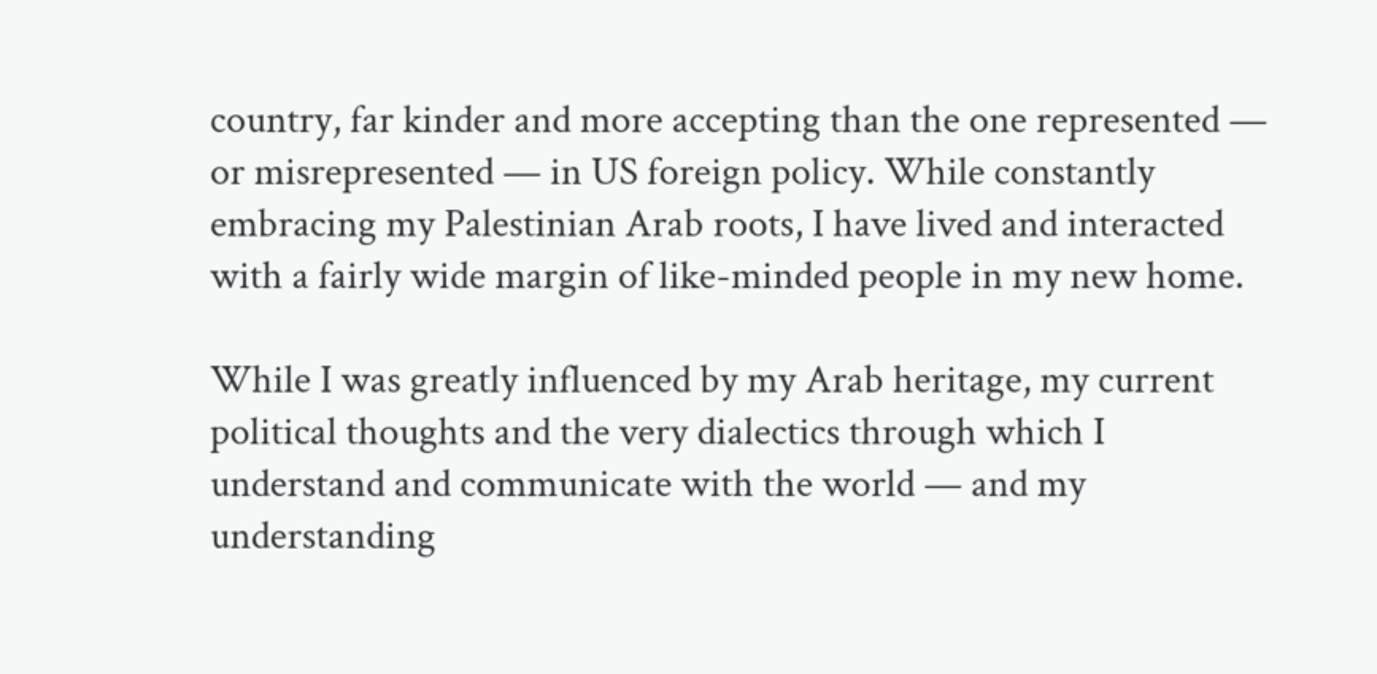country, far kinder and more accepting than the one represented — or misrepresented — in US foreign policy. While constantly embracing my Palestinian Arab roots, I have lived and interacted with a fairly wide margin of like-minded people in my new home.

While I was greatly influenced by my Arab heritage, my current political thoughts and the very dialectics through which I understand and communicate with the world — and my understanding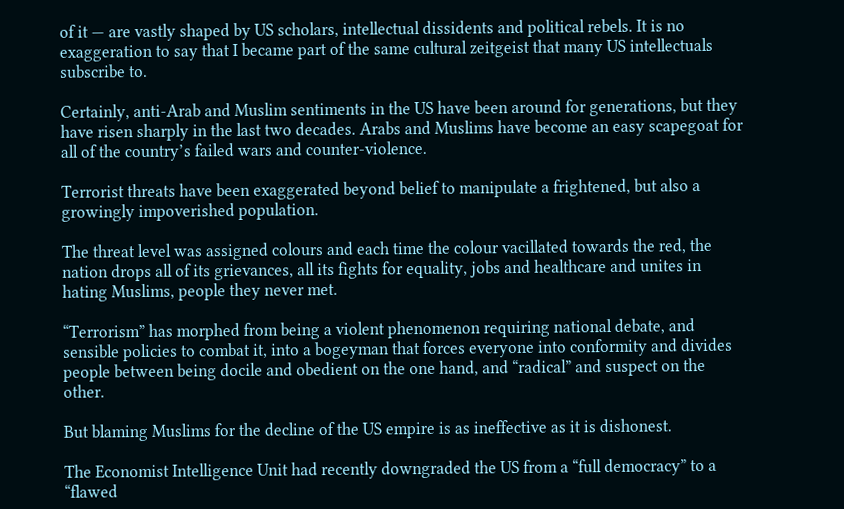of it — are vastly shaped by US scholars, intellectual dissidents and political rebels. It is no exaggeration to say that I became part of the same cultural zeitgeist that many US intellectuals subscribe to.

Certainly, anti-Arab and Muslim sentiments in the US have been around for generations, but they have risen sharply in the last two decades. Arabs and Muslims have become an easy scapegoat for all of the country’s failed wars and counter-violence.

Terrorist threats have been exaggerated beyond belief to manipulate a frightened, but also a growingly impoverished population.

The threat level was assigned colours and each time the colour vacillated towards the red, the nation drops all of its grievances, all its fights for equality, jobs and healthcare and unites in hating Muslims, people they never met.

“Terrorism” has morphed from being a violent phenomenon requiring national debate, and sensible policies to combat it, into a bogeyman that forces everyone into conformity and divides people between being docile and obedient on the one hand, and “radical” and suspect on the other.

But blaming Muslims for the decline of the US empire is as ineffective as it is dishonest.

The Economist Intelligence Unit had recently downgraded the US from a “full democracy” to a “flawed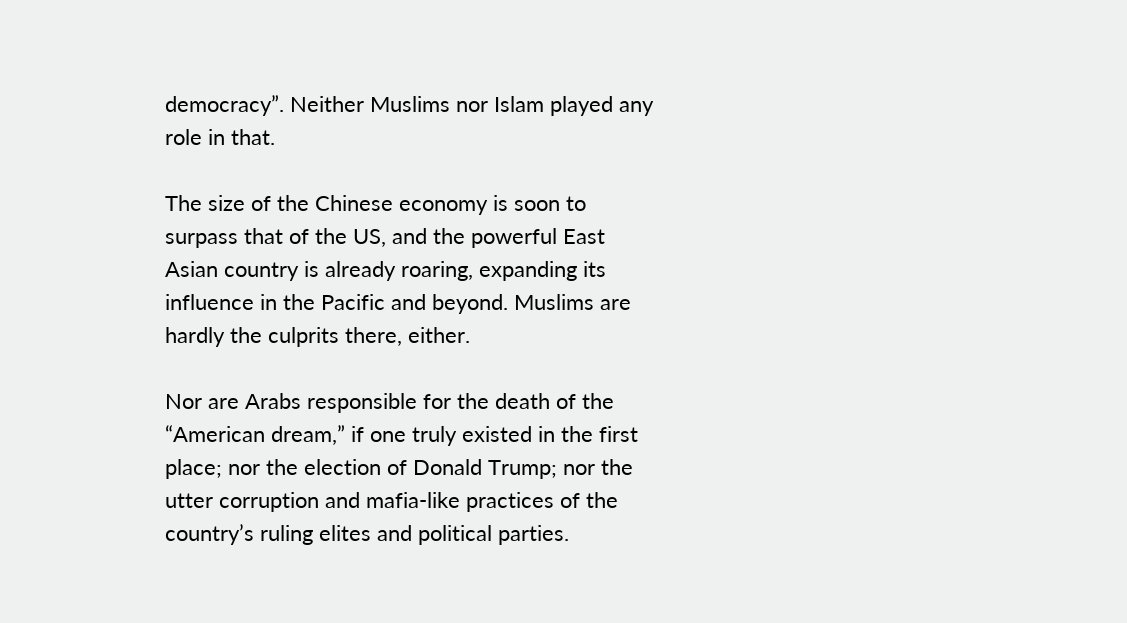democracy”. Neither Muslims nor Islam played any role in that.

The size of the Chinese economy is soon to surpass that of the US, and the powerful East Asian country is already roaring, expanding its influence in the Pacific and beyond. Muslims are hardly the culprits there, either.

Nor are Arabs responsible for the death of the “American dream,” if one truly existed in the first place; nor the election of Donald Trump; nor the utter corruption and mafia-like practices of the country’s ruling elites and political parties.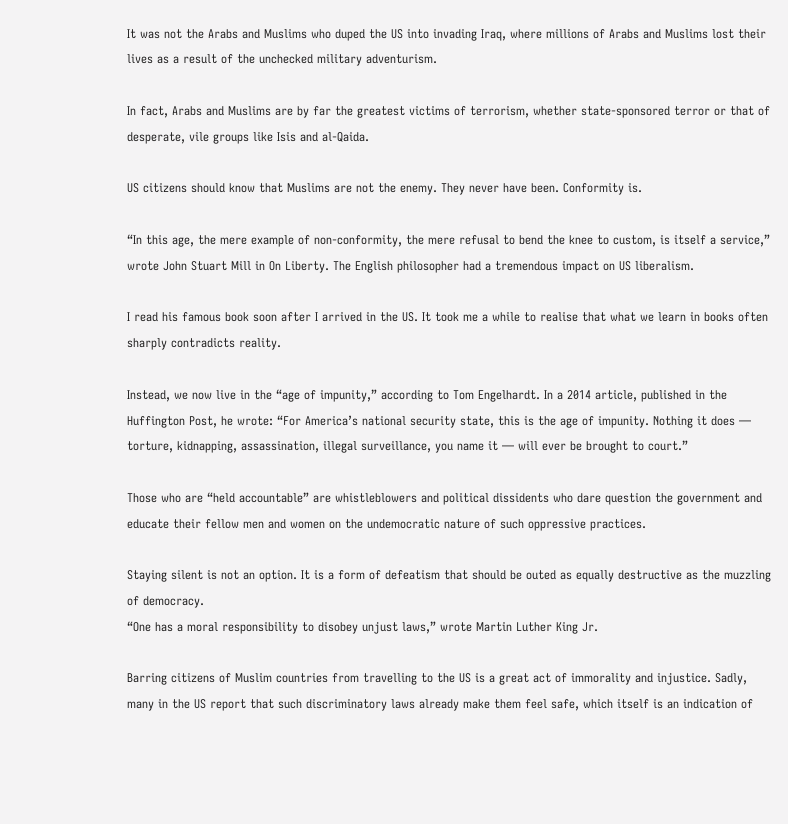It was not the Arabs and Muslims who duped the US into invading Iraq, where millions of Arabs and Muslims lost their lives as a result of the unchecked military adventurism.

In fact, Arabs and Muslims are by far the greatest victims of terrorism, whether state-sponsored terror or that of desperate, vile groups like Isis and al-Qaida.

US citizens should know that Muslims are not the enemy. They never have been. Conformity is.

“In this age, the mere example of non-conformity, the mere refusal to bend the knee to custom, is itself a service,” wrote John Stuart Mill in On Liberty. The English philosopher had a tremendous impact on US liberalism.

I read his famous book soon after I arrived in the US. It took me a while to realise that what we learn in books often sharply contradicts reality.

Instead, we now live in the “age of impunity,” according to Tom Engelhardt. In a 2014 article, published in the Huffington Post, he wrote: “For America’s national security state, this is the age of impunity. Nothing it does — torture, kidnapping, assassination, illegal surveillance, you name it — will ever be brought to court.”

Those who are “held accountable” are whistleblowers and political dissidents who dare question the government and educate their fellow men and women on the undemocratic nature of such oppressive practices.

Staying silent is not an option. It is a form of defeatism that should be outed as equally destructive as the muzzling of democracy.
“One has a moral responsibility to disobey unjust laws,” wrote Martin Luther King Jr.

Barring citizens of Muslim countries from travelling to the US is a great act of immorality and injustice. Sadly, many in the US report that such discriminatory laws already make them feel safe, which itself is an indication of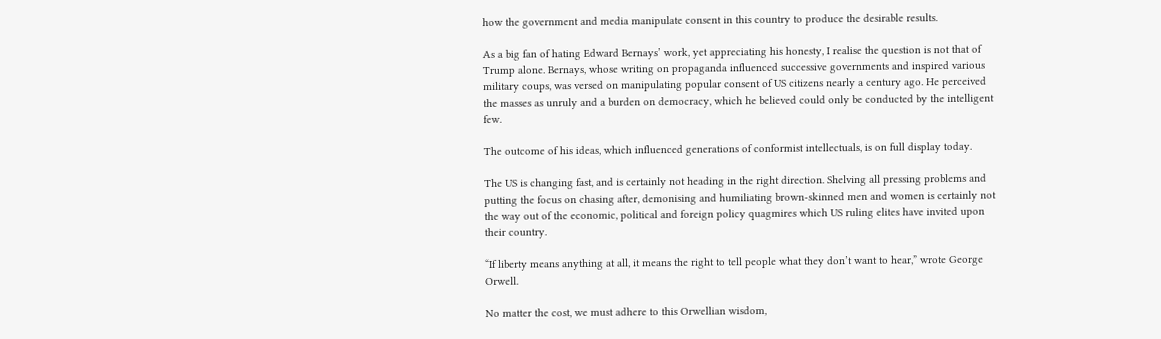how the government and media manipulate consent in this country to produce the desirable results.

As a big fan of hating Edward Bernays’ work, yet appreciating his honesty, I realise the question is not that of Trump alone. Bernays, whose writing on propaganda influenced successive governments and inspired various military coups, was versed on manipulating popular consent of US citizens nearly a century ago. He perceived the masses as unruly and a burden on democracy, which he believed could only be conducted by the intelligent few.

The outcome of his ideas, which influenced generations of conformist intellectuals, is on full display today.

The US is changing fast, and is certainly not heading in the right direction. Shelving all pressing problems and putting the focus on chasing after, demonising and humiliating brown-skinned men and women is certainly not the way out of the economic, political and foreign policy quagmires which US ruling elites have invited upon their country.

“If liberty means anything at all, it means the right to tell people what they don’t want to hear,” wrote George Orwell.

No matter the cost, we must adhere to this Orwellian wisdom,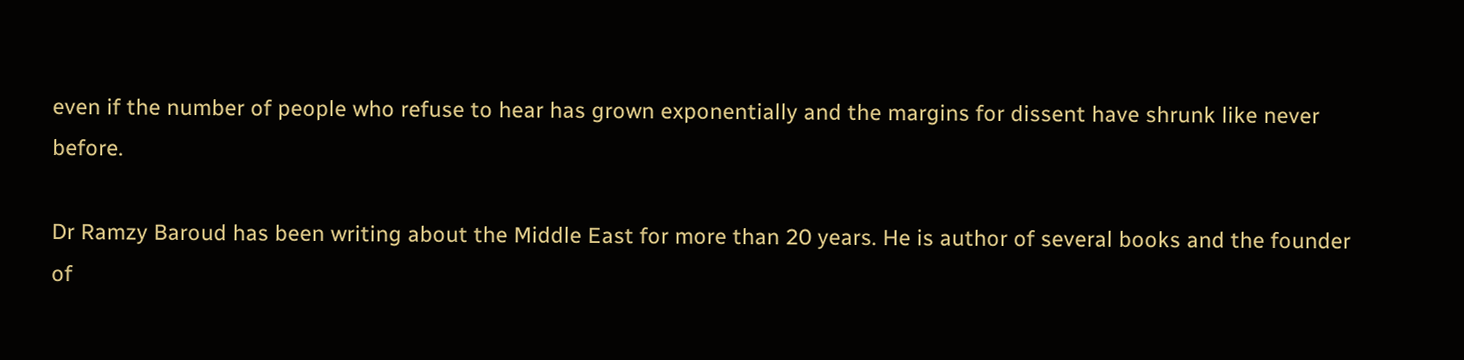even if the number of people who refuse to hear has grown exponentially and the margins for dissent have shrunk like never before.

Dr Ramzy Baroud has been writing about the Middle East for more than 20 years. He is author of several books and the founder of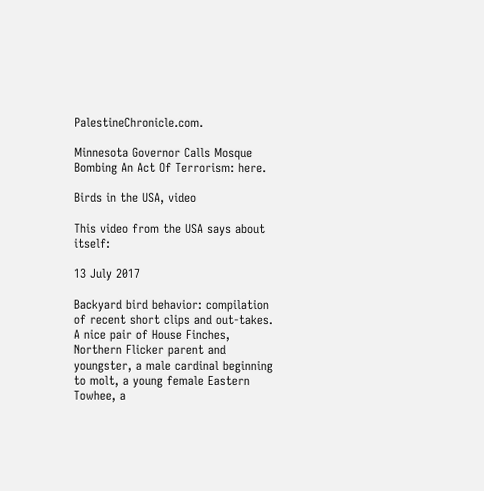PalestineChronicle.com.

Minnesota Governor Calls Mosque Bombing An Act Of Terrorism: here.

Birds in the USA, video

This video from the USA says about itself:

13 July 2017

Backyard bird behavior: compilation of recent short clips and out-takes. A nice pair of House Finches, Northern Flicker parent and youngster, a male cardinal beginning to molt, a young female Eastern Towhee, a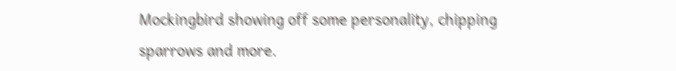Mockingbird showing off some personality, chipping sparrows and more.